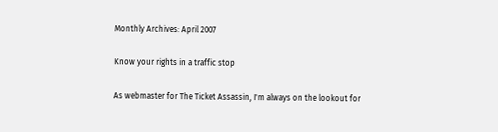Monthly Archives: April 2007

Know your rights in a traffic stop

As webmaster for The Ticket Assassin, I'm always on the lookout for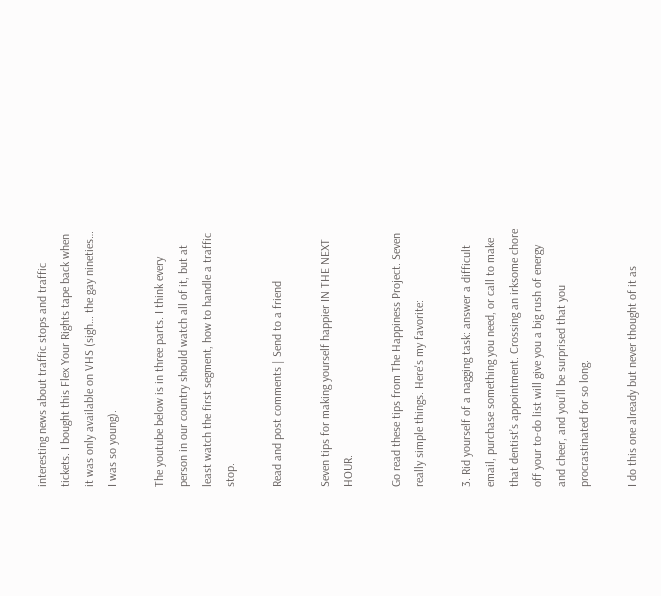interesting news about traffic stops and traffic tickets. I bought this Flex Your Rights tape back when it was only available on VHS (sigh… the gay nineties… I was so young).

The youtube below is in three parts. I think every person in our country should watch all of it, but at least watch the first segment, how to handle a traffic stop.

Read and post comments | Send to a friend

Seven tips for making yourself happier IN THE NEXT HOUR.

Go read these tips from The Happiness Project. Seven really simple things. Here's my favorite:

3. Rid yourself of a nagging task: answer a difficult email, purchase something you need, or call to make that dentist’s appointment. Crossing an irksome chore off your to-do list will give you a big rush of energy and cheer, and you’ll be surprised that you procrastinated for so long.

I do this one already but never thought of it as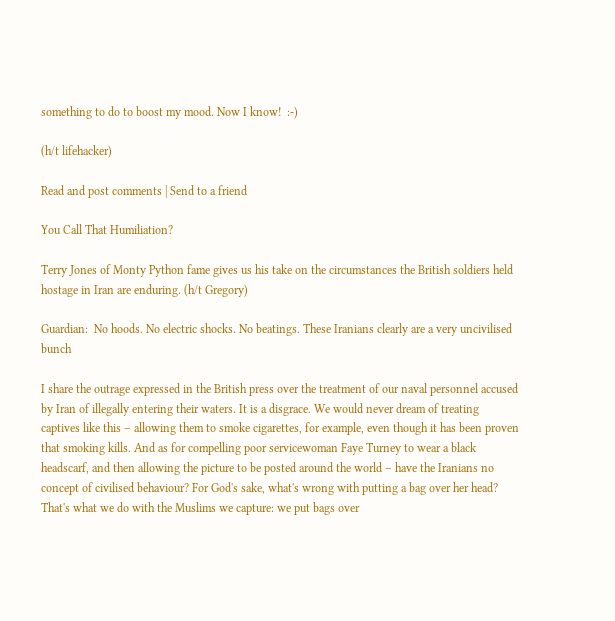something to do to boost my mood. Now I know!  :-)

(h/t lifehacker)

Read and post comments | Send to a friend

You Call That Humiliation?

Terry Jones of Monty Python fame gives us his take on the circumstances the British soldiers held hostage in Iran are enduring. (h/t Gregory)

Guardian:  No hoods. No electric shocks. No beatings. These Iranians clearly are a very uncivilised bunch

I share the outrage expressed in the British press over the treatment of our naval personnel accused by Iran of illegally entering their waters. It is a disgrace. We would never dream of treating captives like this – allowing them to smoke cigarettes, for example, even though it has been proven that smoking kills. And as for compelling poor servicewoman Faye Turney to wear a black headscarf, and then allowing the picture to be posted around the world – have the Iranians no concept of civilised behaviour? For God's sake, what's wrong with putting a bag over her head? That's what we do with the Muslims we capture: we put bags over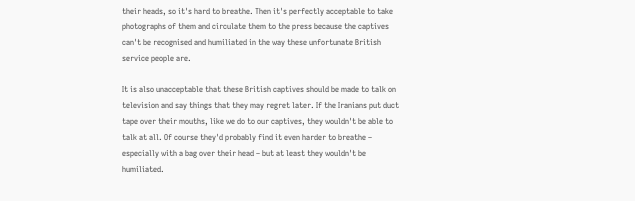their heads, so it's hard to breathe. Then it's perfectly acceptable to take photographs of them and circulate them to the press because the captives can't be recognised and humiliated in the way these unfortunate British service people are.

It is also unacceptable that these British captives should be made to talk on television and say things that they may regret later. If the Iranians put duct tape over their mouths, like we do to our captives, they wouldn't be able to talk at all. Of course they'd probably find it even harder to breathe – especially with a bag over their head – but at least they wouldn't be humiliated.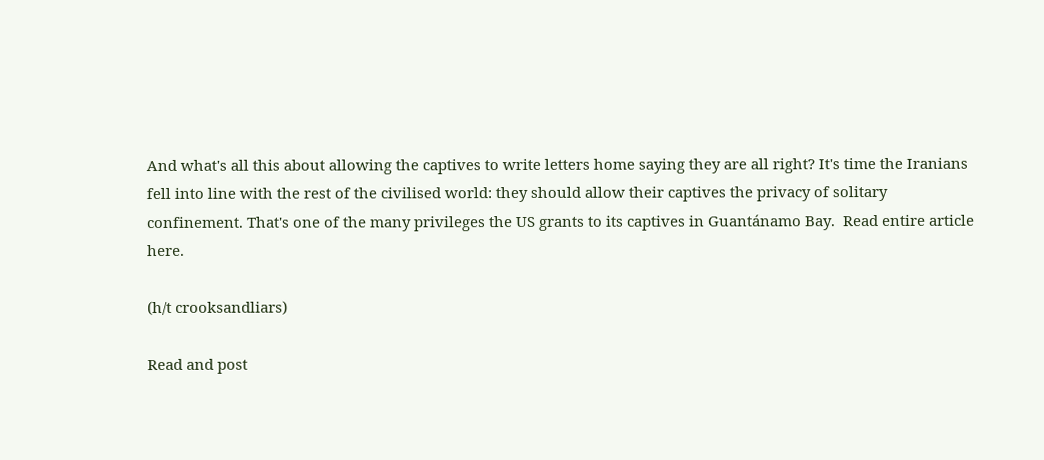And what's all this about allowing the captives to write letters home saying they are all right? It's time the Iranians fell into line with the rest of the civilised world: they should allow their captives the privacy of solitary confinement. That's one of the many privileges the US grants to its captives in Guantánamo Bay.  Read entire article here.

(h/t crooksandliars)

Read and post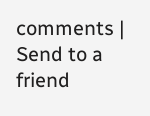comments | Send to a friend